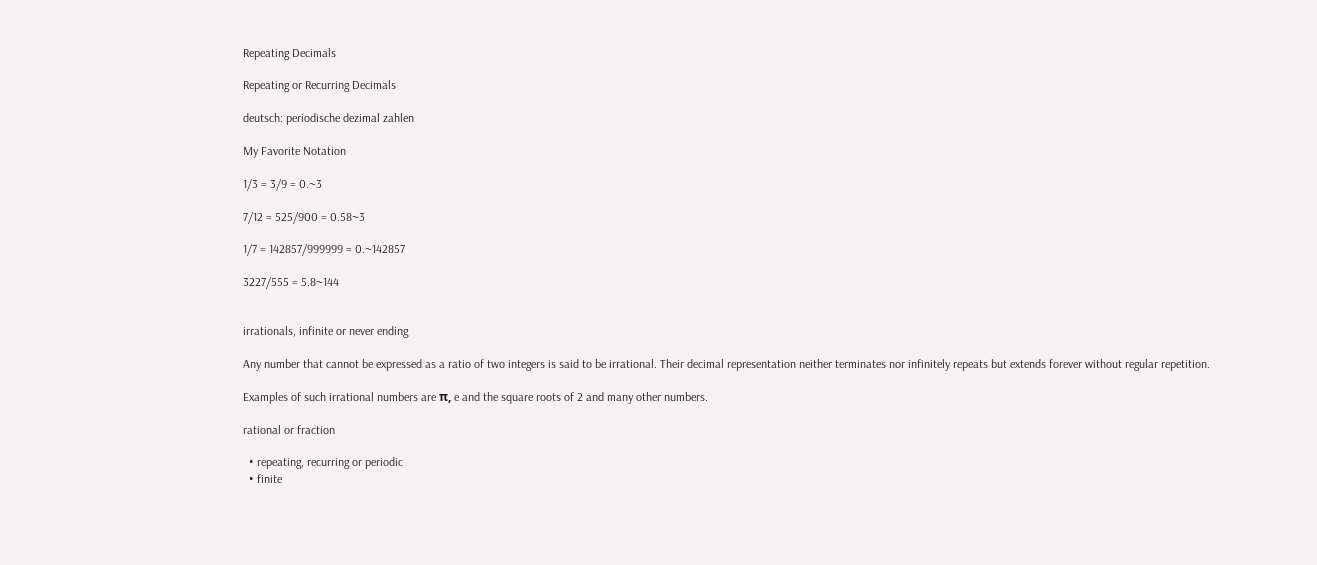Repeating Decimals

Repeating or Recurring Decimals

deutsch: periodische dezimal zahlen

My Favorite Notation

1/3 = 3/9 = 0.~3

7/12 = 525/900 = 0.58~3

1/7 = 142857/999999 = 0.~142857

3227/555 = 5.8~144


irrationals, infinite or never ending

Any number that cannot be expressed as a ratio of two integers is said to be irrational. Their decimal representation neither terminates nor infinitely repeats but extends forever without regular repetition.

Examples of such irrational numbers are π, e and the square roots of 2 and many other numbers.

rational or fraction

  • repeating, recurring or periodic
  • finite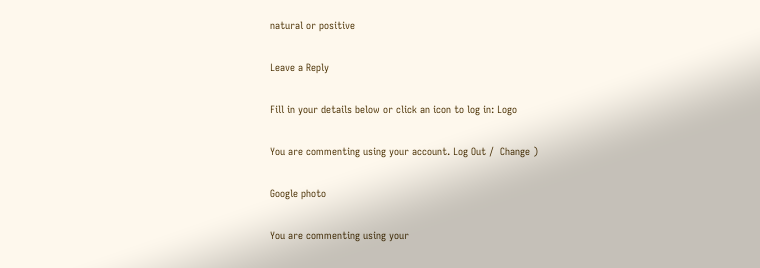natural or positive

Leave a Reply

Fill in your details below or click an icon to log in: Logo

You are commenting using your account. Log Out /  Change )

Google photo

You are commenting using your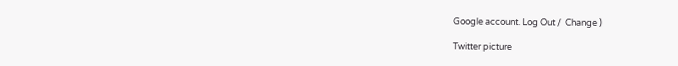Google account. Log Out /  Change )

Twitter picture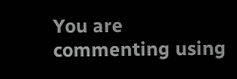You are commenting using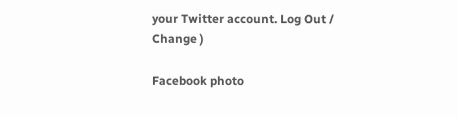your Twitter account. Log Out /  Change )

Facebook photo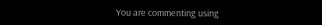You are commenting using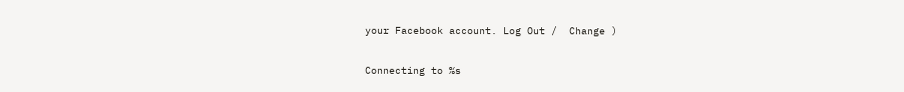your Facebook account. Log Out /  Change )

Connecting to %s